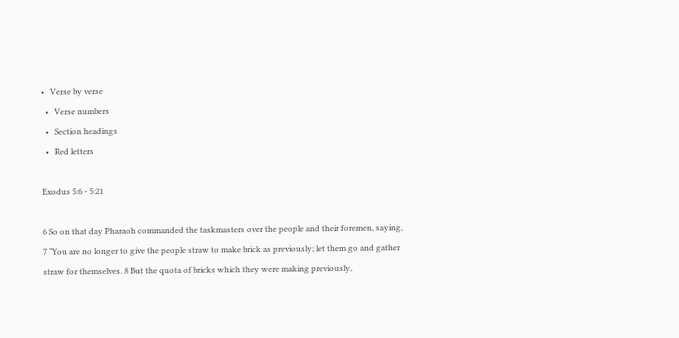•   Verse by verse
  •   Verse numbers
  •   Section headings
  •   Red letters

Exodus 5:6 - 5:21

6 So on that day Pharaoh commanded the taskmasters over the people and their foremen, saying, 7 “You are no longer to give the people straw to make brick as previously; let them go and gather straw for themselves. 8 But the quota of bricks which they were making previously,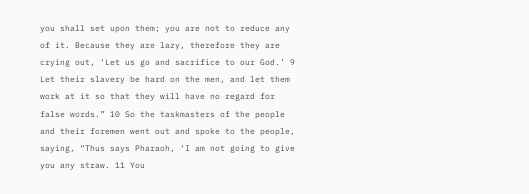you shall set upon them; you are not to reduce any of it. Because they are lazy, therefore they are crying out, ‘Let us go and sacrifice to our God.’ 9 Let their slavery be hard on the men, and let them work at it so that they will have no regard for false words.” 10 So the taskmasters of the people and their foremen went out and spoke to the people, saying, “Thus says Pharaoh, ‘I am not going to give you any straw. 11 You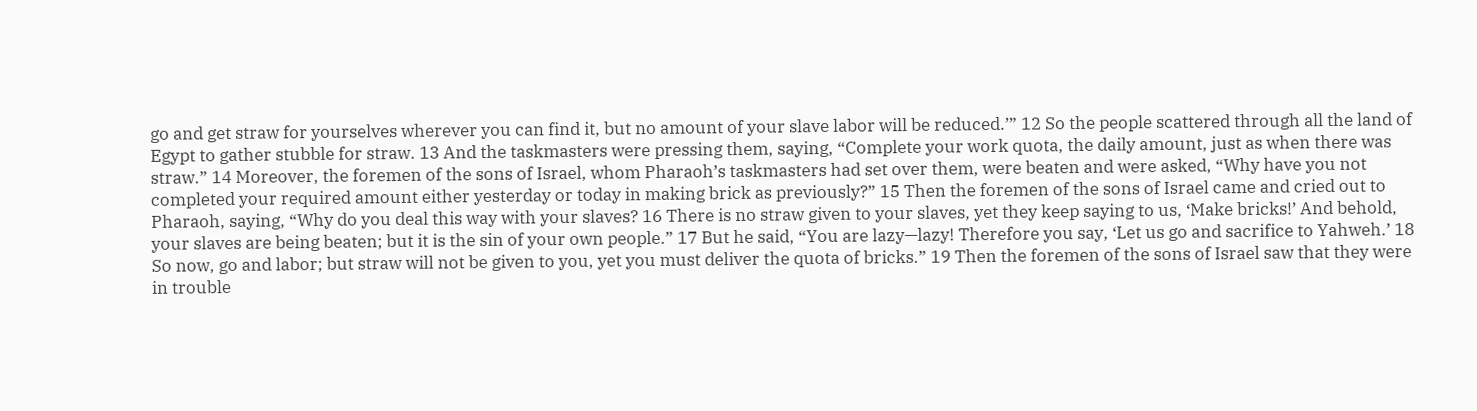go and get straw for yourselves wherever you can find it, but no amount of your slave labor will be reduced.’” 12 So the people scattered through all the land of Egypt to gather stubble for straw. 13 And the taskmasters were pressing them, saying, “Complete your work quota, the daily amount, just as when there was straw.” 14 Moreover, the foremen of the sons of Israel, whom Pharaoh’s taskmasters had set over them, were beaten and were asked, “Why have you not completed your required amount either yesterday or today in making brick as previously?” 15 Then the foremen of the sons of Israel came and cried out to Pharaoh, saying, “Why do you deal this way with your slaves? 16 There is no straw given to your slaves, yet they keep saying to us, ‘Make bricks!’ And behold, your slaves are being beaten; but it is the sin of your own people.” 17 But he said, “You are lazy—lazy! Therefore you say, ‘Let us go and sacrifice to Yahweh.’ 18 So now, go and labor; but straw will not be given to you, yet you must deliver the quota of bricks.” 19 Then the foremen of the sons of Israel saw that they were in trouble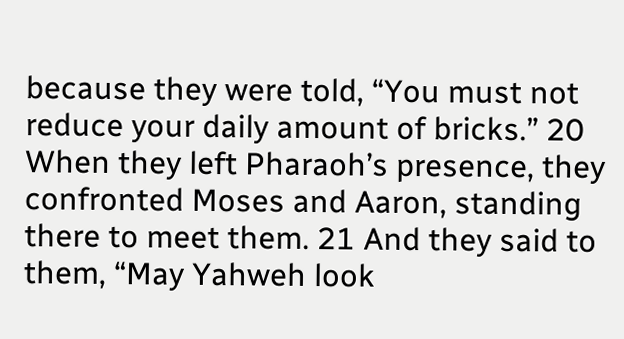because they were told, “You must not reduce your daily amount of bricks.” 20 When they left Pharaoh’s presence, they confronted Moses and Aaron, standing there to meet them. 21 And they said to them, “May Yahweh look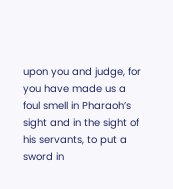upon you and judge, for you have made us a foul smell in Pharaoh’s sight and in the sight of his servants, to put a sword in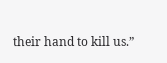their hand to kill us.”